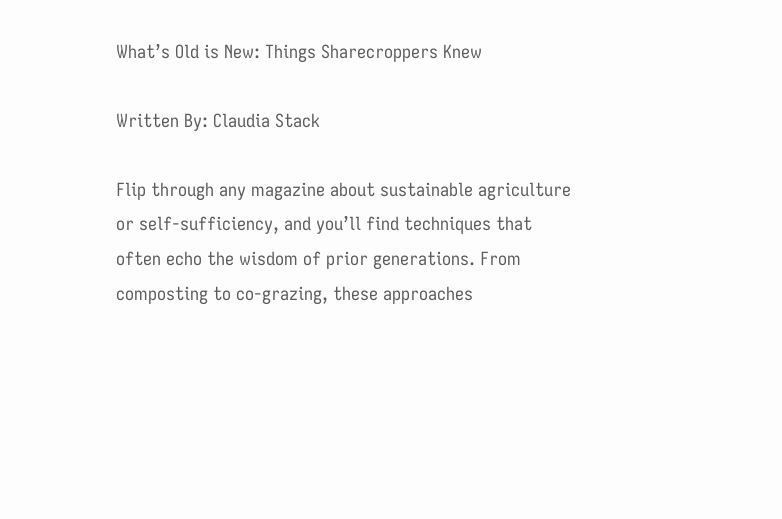What’s Old is New: Things Sharecroppers Knew

Written By: Claudia Stack

Flip through any magazine about sustainable agriculture or self-sufficiency, and you’ll find techniques that often echo the wisdom of prior generations. From composting to co-grazing, these approaches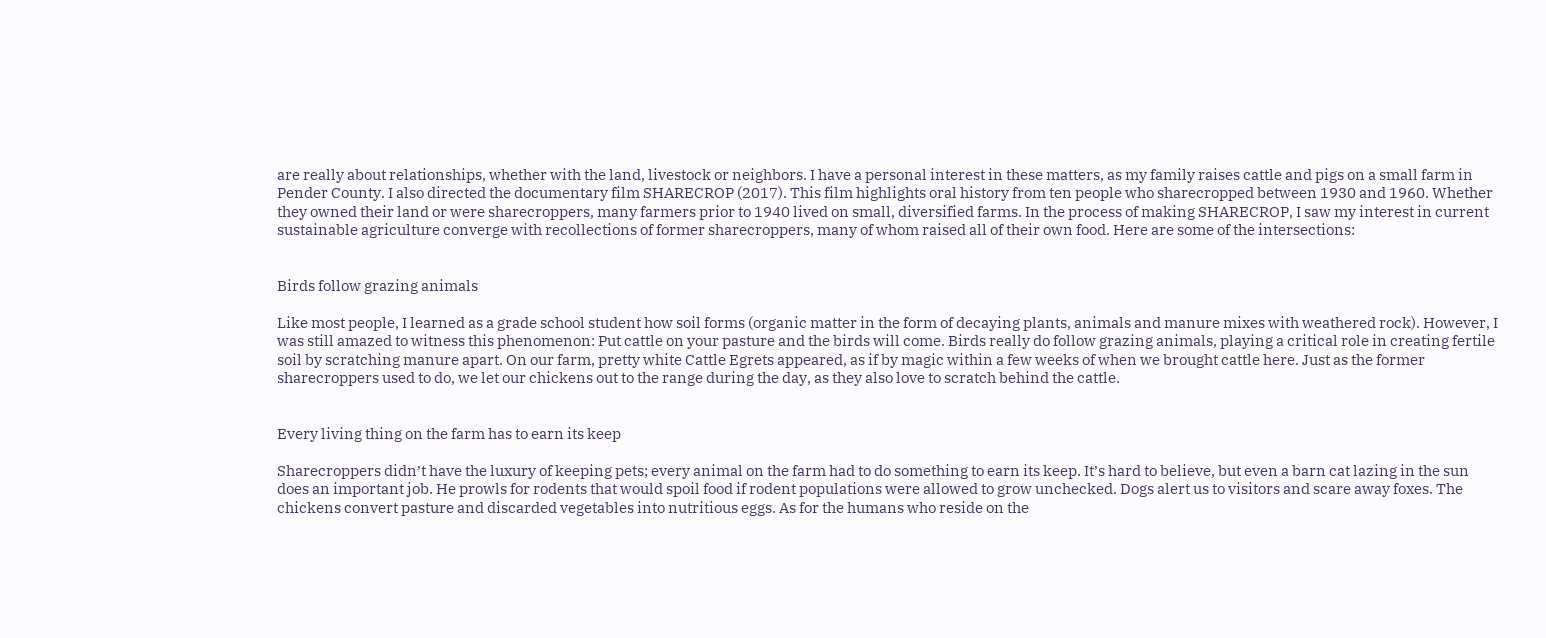are really about relationships, whether with the land, livestock or neighbors. I have a personal interest in these matters, as my family raises cattle and pigs on a small farm in Pender County. I also directed the documentary film SHARECROP (2017). This film highlights oral history from ten people who sharecropped between 1930 and 1960. Whether they owned their land or were sharecroppers, many farmers prior to 1940 lived on small, diversified farms. In the process of making SHARECROP, I saw my interest in current sustainable agriculture converge with recollections of former sharecroppers, many of whom raised all of their own food. Here are some of the intersections:


Birds follow grazing animals

Like most people, I learned as a grade school student how soil forms (organic matter in the form of decaying plants, animals and manure mixes with weathered rock). However, I was still amazed to witness this phenomenon: Put cattle on your pasture and the birds will come. Birds really do follow grazing animals, playing a critical role in creating fertile soil by scratching manure apart. On our farm, pretty white Cattle Egrets appeared, as if by magic within a few weeks of when we brought cattle here. Just as the former sharecroppers used to do, we let our chickens out to the range during the day, as they also love to scratch behind the cattle.


Every living thing on the farm has to earn its keep

Sharecroppers didn’t have the luxury of keeping pets; every animal on the farm had to do something to earn its keep. It’s hard to believe, but even a barn cat lazing in the sun does an important job. He prowls for rodents that would spoil food if rodent populations were allowed to grow unchecked. Dogs alert us to visitors and scare away foxes. The chickens convert pasture and discarded vegetables into nutritious eggs. As for the humans who reside on the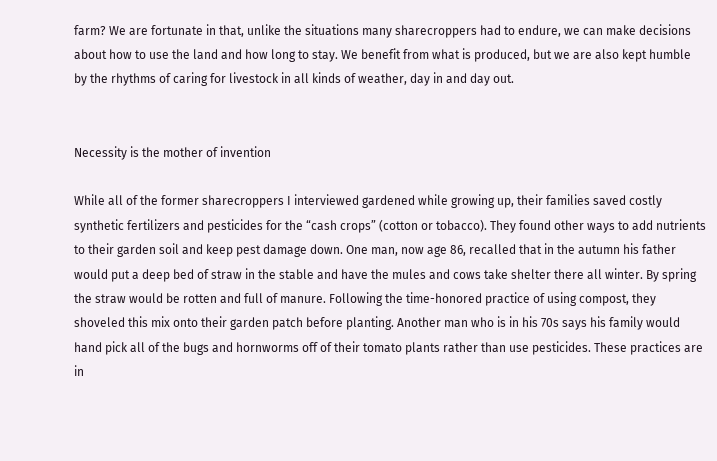farm? We are fortunate in that, unlike the situations many sharecroppers had to endure, we can make decisions about how to use the land and how long to stay. We benefit from what is produced, but we are also kept humble by the rhythms of caring for livestock in all kinds of weather, day in and day out.


Necessity is the mother of invention

While all of the former sharecroppers I interviewed gardened while growing up, their families saved costly synthetic fertilizers and pesticides for the “cash crops” (cotton or tobacco). They found other ways to add nutrients to their garden soil and keep pest damage down. One man, now age 86, recalled that in the autumn his father would put a deep bed of straw in the stable and have the mules and cows take shelter there all winter. By spring the straw would be rotten and full of manure. Following the time-honored practice of using compost, they shoveled this mix onto their garden patch before planting. Another man who is in his 70s says his family would hand pick all of the bugs and hornworms off of their tomato plants rather than use pesticides. These practices are in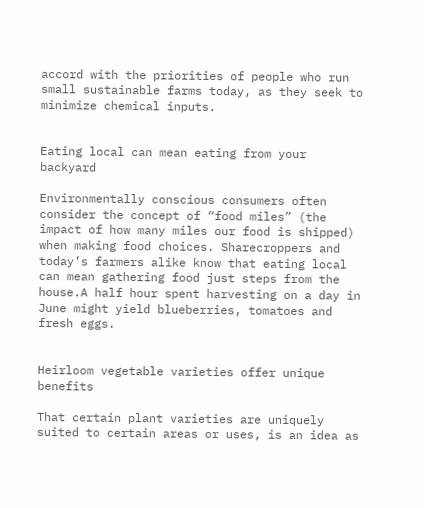accord with the priorities of people who run small sustainable farms today, as they seek to minimize chemical inputs.


Eating local can mean eating from your backyard

Environmentally conscious consumers often consider the concept of “food miles” (the impact of how many miles our food is shipped) when making food choices. Sharecroppers and today’s farmers alike know that eating local can mean gathering food just steps from the house.A half hour spent harvesting on a day in June might yield blueberries, tomatoes and fresh eggs.


Heirloom vegetable varieties offer unique benefits

That certain plant varieties are uniquely suited to certain areas or uses, is an idea as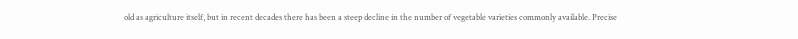old as agriculture itself, but in recent decades there has been a steep decline in the number of vegetable varieties commonly available. Precise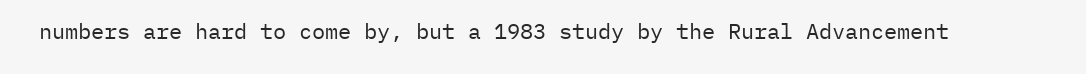numbers are hard to come by, but a 1983 study by the Rural Advancement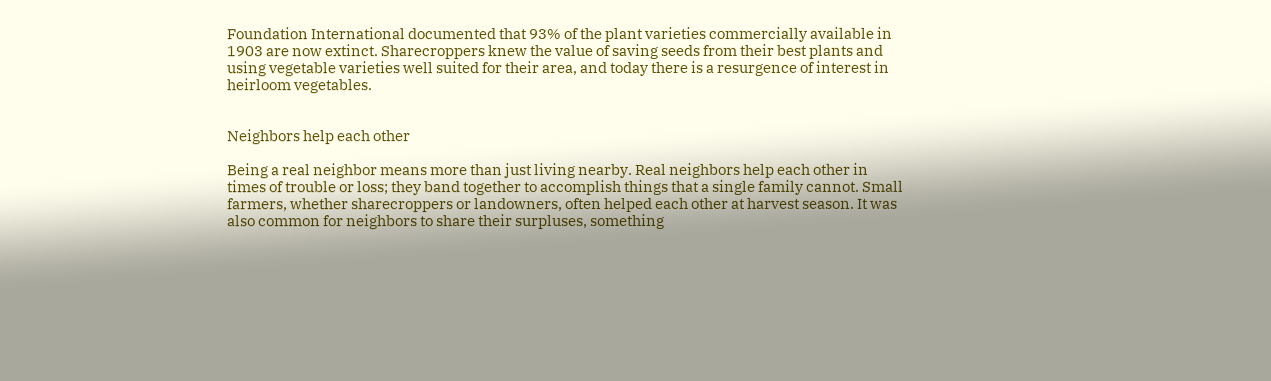Foundation International documented that 93% of the plant varieties commercially available in 1903 are now extinct. Sharecroppers knew the value of saving seeds from their best plants and using vegetable varieties well suited for their area, and today there is a resurgence of interest in heirloom vegetables.


Neighbors help each other

Being a real neighbor means more than just living nearby. Real neighbors help each other in times of trouble or loss; they band together to accomplish things that a single family cannot. Small farmers, whether sharecroppers or landowners, often helped each other at harvest season. It was also common for neighbors to share their surpluses, something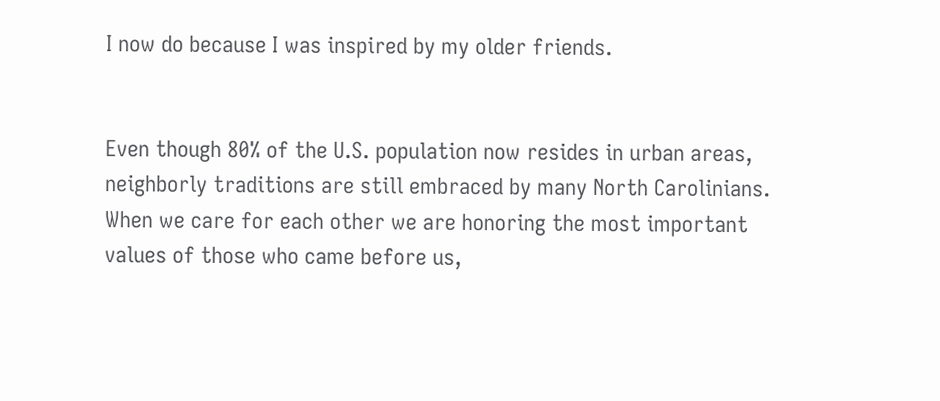I now do because I was inspired by my older friends.


Even though 80% of the U.S. population now resides in urban areas, neighborly traditions are still embraced by many North Carolinians. When we care for each other we are honoring the most important values of those who came before us,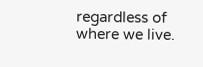regardless of where we live.